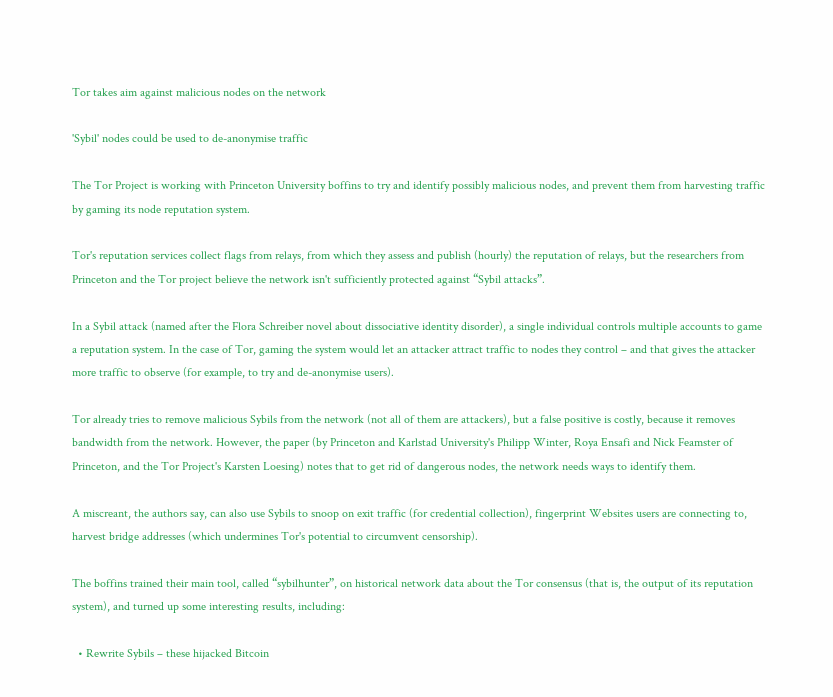Tor takes aim against malicious nodes on the network

'Sybil' nodes could be used to de-anonymise traffic

The Tor Project is working with Princeton University boffins to try and identify possibly malicious nodes, and prevent them from harvesting traffic by gaming its node reputation system.

Tor's reputation services collect flags from relays, from which they assess and publish (hourly) the reputation of relays, but the researchers from Princeton and the Tor project believe the network isn't sufficiently protected against “Sybil attacks”.

In a Sybil attack (named after the Flora Schreiber novel about dissociative identity disorder), a single individual controls multiple accounts to game a reputation system. In the case of Tor, gaming the system would let an attacker attract traffic to nodes they control – and that gives the attacker more traffic to observe (for example, to try and de-anonymise users).

Tor already tries to remove malicious Sybils from the network (not all of them are attackers), but a false positive is costly, because it removes bandwidth from the network. However, the paper (by Princeton and Karlstad University's Philipp Winter, Roya Ensafi and Nick Feamster of Princeton, and the Tor Project's Karsten Loesing) notes that to get rid of dangerous nodes, the network needs ways to identify them.

A miscreant, the authors say, can also use Sybils to snoop on exit traffic (for credential collection), fingerprint Websites users are connecting to, harvest bridge addresses (which undermines Tor's potential to circumvent censorship).

The boffins trained their main tool, called “sybilhunter”, on historical network data about the Tor consensus (that is, the output of its reputation system), and turned up some interesting results, including:

  • Rewrite Sybils – these hijacked Bitcoin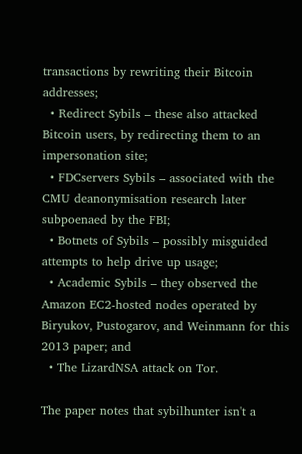transactions by rewriting their Bitcoin addresses;
  • Redirect Sybils – these also attacked Bitcoin users, by redirecting them to an impersonation site;
  • FDCservers Sybils – associated with the CMU deanonymisation research later subpoenaed by the FBI;
  • Botnets of Sybils – possibly misguided attempts to help drive up usage;
  • Academic Sybils – they observed the Amazon EC2-hosted nodes operated by Biryukov, Pustogarov, and Weinmann for this 2013 paper; and
  • The LizardNSA attack on Tor.

The paper notes that sybilhunter isn't a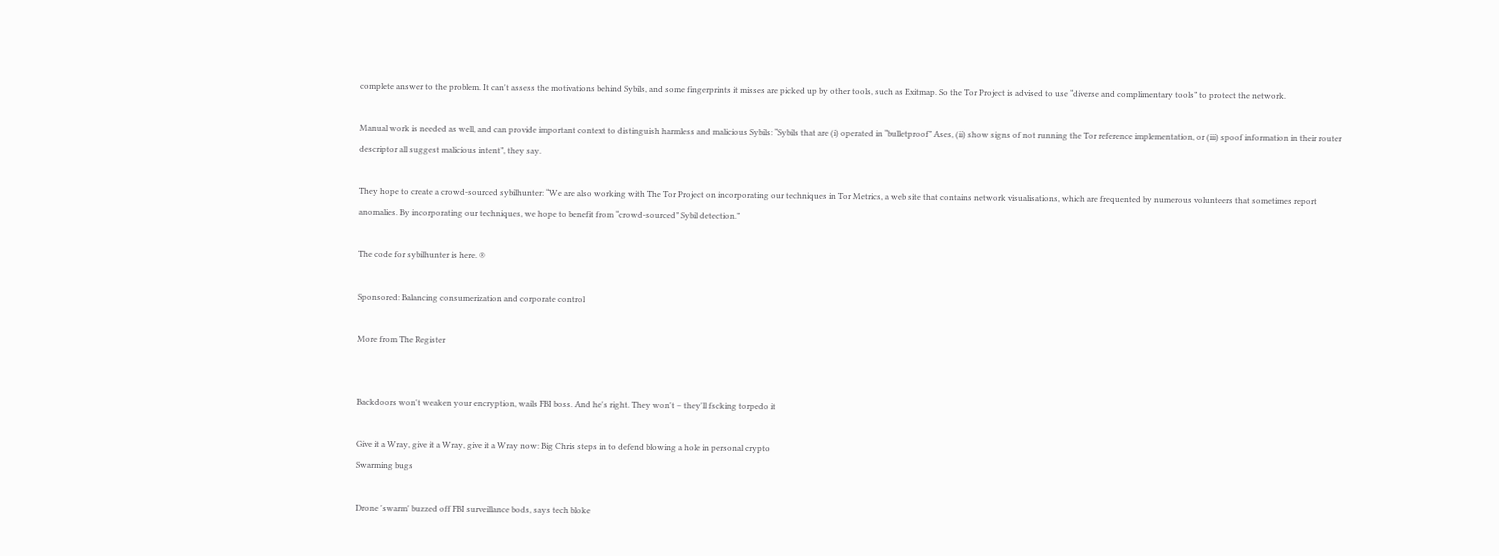complete answer to the problem. It can't assess the motivations behind Sybils, and some fingerprints it misses are picked up by other tools, such as Exitmap. So the Tor Project is advised to use “diverse and complimentary tools” to protect the network.

Manual work is needed as well, and can provide important context to distinguish harmless and malicious Sybils: “Sybils that are (i) operated in “bulletproof” Ases, (ii) show signs of not running the Tor reference implementation, or (iii) spoof information in their router descriptor all suggest malicious intent”, they say.

They hope to create a crowd-sourced sybilhunter: “We are also working with The Tor Project on incorporating our techniques in Tor Metrics, a web site that contains network visualisations, which are frequented by numerous volunteers that sometimes report anomalies. By incorporating our techniques, we hope to benefit from “crowd-sourced” Sybil detection.”

The code for sybilhunter is here. ®

Sponsored: Balancing consumerization and corporate control

More from The Register


Backdoors won't weaken your encryption, wails FBI boss. And he's right. They won't – they'll fscking torpedo it

Give it a Wray, give it a Wray, give it a Wray now: Big Chris steps in to defend blowing a hole in personal crypto
Swarming bugs

Drone 'swarm' buzzed off FBI surveillance bods, says tech bloke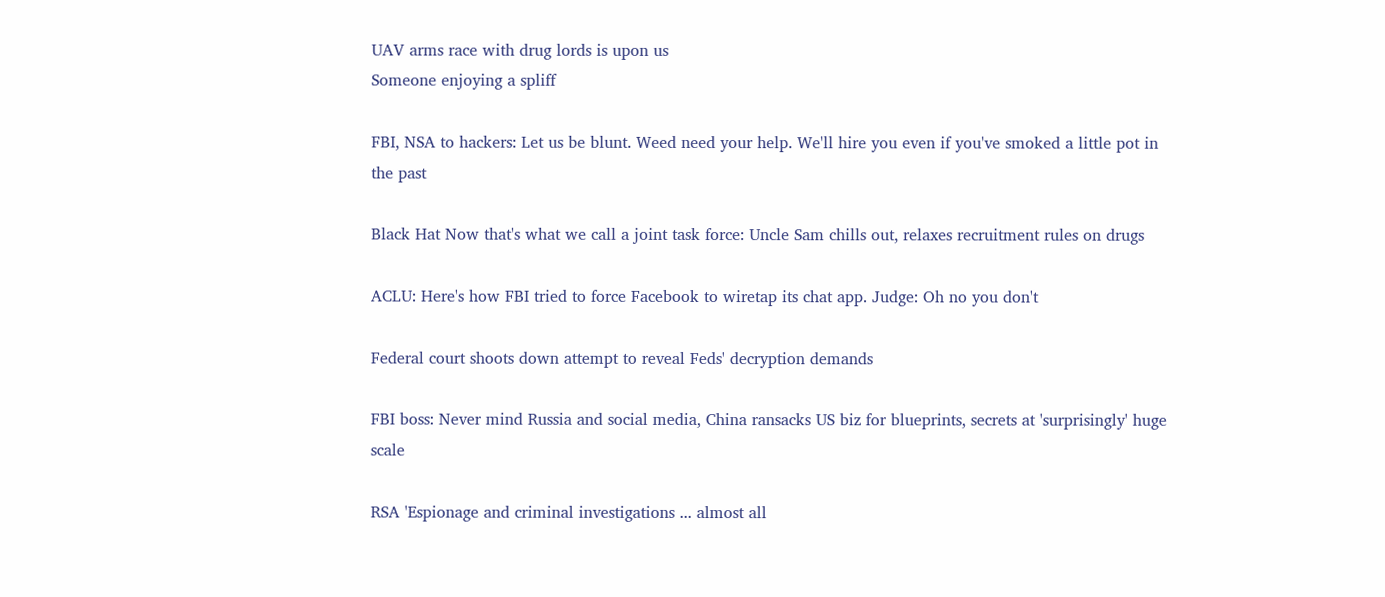UAV arms race with drug lords is upon us
Someone enjoying a spliff

FBI, NSA to hackers: Let us be blunt. Weed need your help. We'll hire you even if you've smoked a little pot in the past

Black Hat Now that's what we call a joint task force: Uncle Sam chills out, relaxes recruitment rules on drugs

ACLU: Here's how FBI tried to force Facebook to wiretap its chat app. Judge: Oh no you don't

Federal court shoots down attempt to reveal Feds' decryption demands

FBI boss: Never mind Russia and social media, China ransacks US biz for blueprints, secrets at 'surprisingly' huge scale

RSA 'Espionage and criminal investigations ... almost all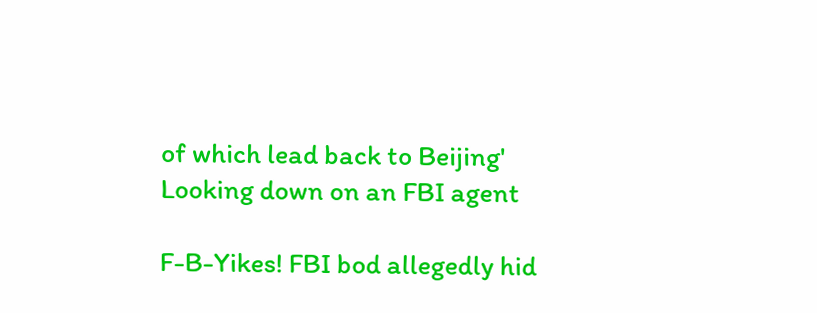of which lead back to Beijing'
Looking down on an FBI agent

F-B-Yikes! FBI bod allegedly hid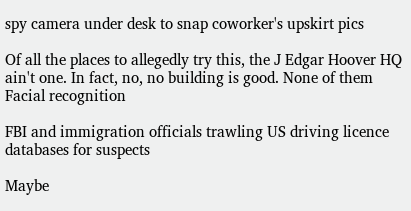spy camera under desk to snap coworker's upskirt pics

Of all the places to allegedly try this, the J Edgar Hoover HQ ain't one. In fact, no, no building is good. None of them
Facial recognition

FBI and immigration officials trawling US driving licence databases for suspects

Maybe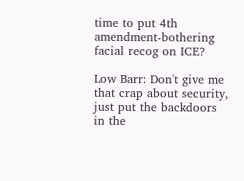time to put 4th amendment-bothering facial recog on ICE?

Low Barr: Don't give me that crap about security, just put the backdoors in the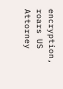encryption, roars US Attorney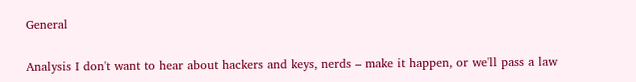General

Analysis I don't want to hear about hackers and keys, nerds – make it happen, or we'll pass a law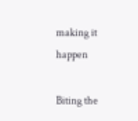making it happen

Biting the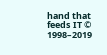hand that feeds IT © 1998–2019